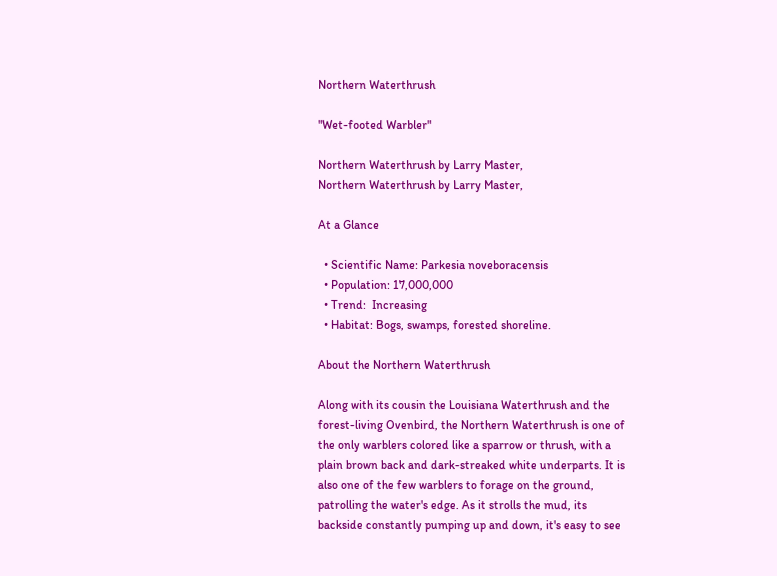Northern Waterthrush

"Wet-footed Warbler"

Northern Waterthrush by Larry Master,
Northern Waterthrush by Larry Master,

At a Glance

  • Scientific Name: Parkesia noveboracensis
  • Population: 17,000,000
  • Trend:  Increasing
  • Habitat: Bogs, swamps, forested shoreline.

About the Northern Waterthrush

Along with its cousin the Louisiana Waterthrush and the forest-living Ovenbird, the Northern Waterthrush is one of the only warblers colored like a sparrow or thrush, with a plain brown back and dark-streaked white underparts. It is also one of the few warblers to forage on the ground, patrolling the water's edge. As it strolls the mud, its backside constantly pumping up and down, it's easy to see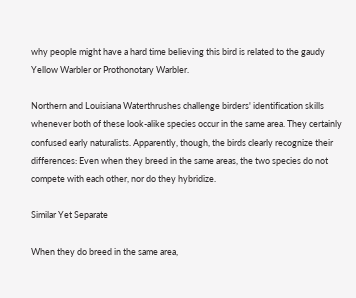why people might have a hard time believing this bird is related to the gaudy Yellow Warbler or Prothonotary Warbler.

Northern and Louisiana Waterthrushes challenge birders' identification skills whenever both of these look-alike species occur in the same area. They certainly confused early naturalists. Apparently, though, the birds clearly recognize their differences: Even when they breed in the same areas, the two species do not compete with each other, nor do they hybridize.

Similar Yet Separate

When they do breed in the same area,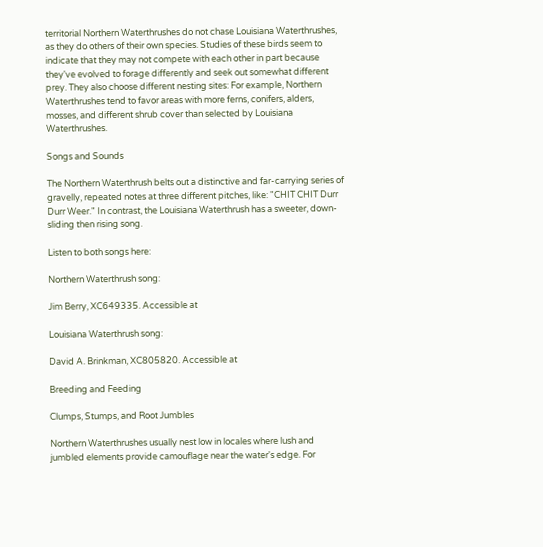territorial Northern Waterthrushes do not chase Louisiana Waterthrushes, as they do others of their own species. Studies of these birds seem to indicate that they may not compete with each other in part because they've evolved to forage differently and seek out somewhat different prey. They also choose different nesting sites: For example, Northern Waterthrushes tend to favor areas with more ferns, conifers, alders, mosses, and different shrub cover than selected by Louisiana Waterthrushes.

Songs and Sounds

The Northern Waterthrush belts out a distinctive and far-carrying series of gravelly, repeated notes at three different pitches, like: "CHIT CHIT Durr Durr Weer." In contrast, the Louisiana Waterthrush has a sweeter, down-sliding then rising song.

Listen to both songs here:

Northern Waterthrush song:

Jim Berry, XC649335. Accessible at

Louisiana Waterthrush song:

David A. Brinkman, XC805820. Accessible at

Breeding and Feeding

Clumps, Stumps, and Root Jumbles

Northern Waterthrushes usually nest low in locales where lush and jumbled elements provide camouflage near the water's edge. For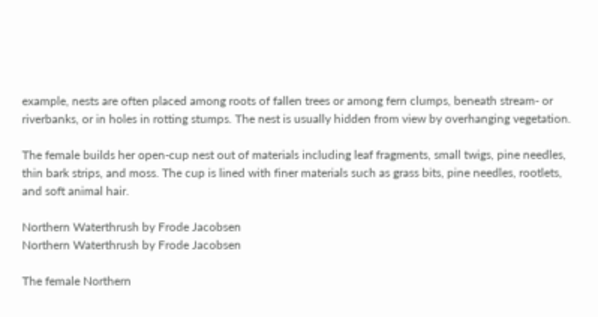example, nests are often placed among roots of fallen trees or among fern clumps, beneath stream- or riverbanks, or in holes in rotting stumps. The nest is usually hidden from view by overhanging vegetation.

The female builds her open-cup nest out of materials including leaf fragments, small twigs, pine needles, thin bark strips, and moss. The cup is lined with finer materials such as grass bits, pine needles, rootlets, and soft animal hair.

Northern Waterthrush by Frode Jacobsen
Northern Waterthrush by Frode Jacobsen

The female Northern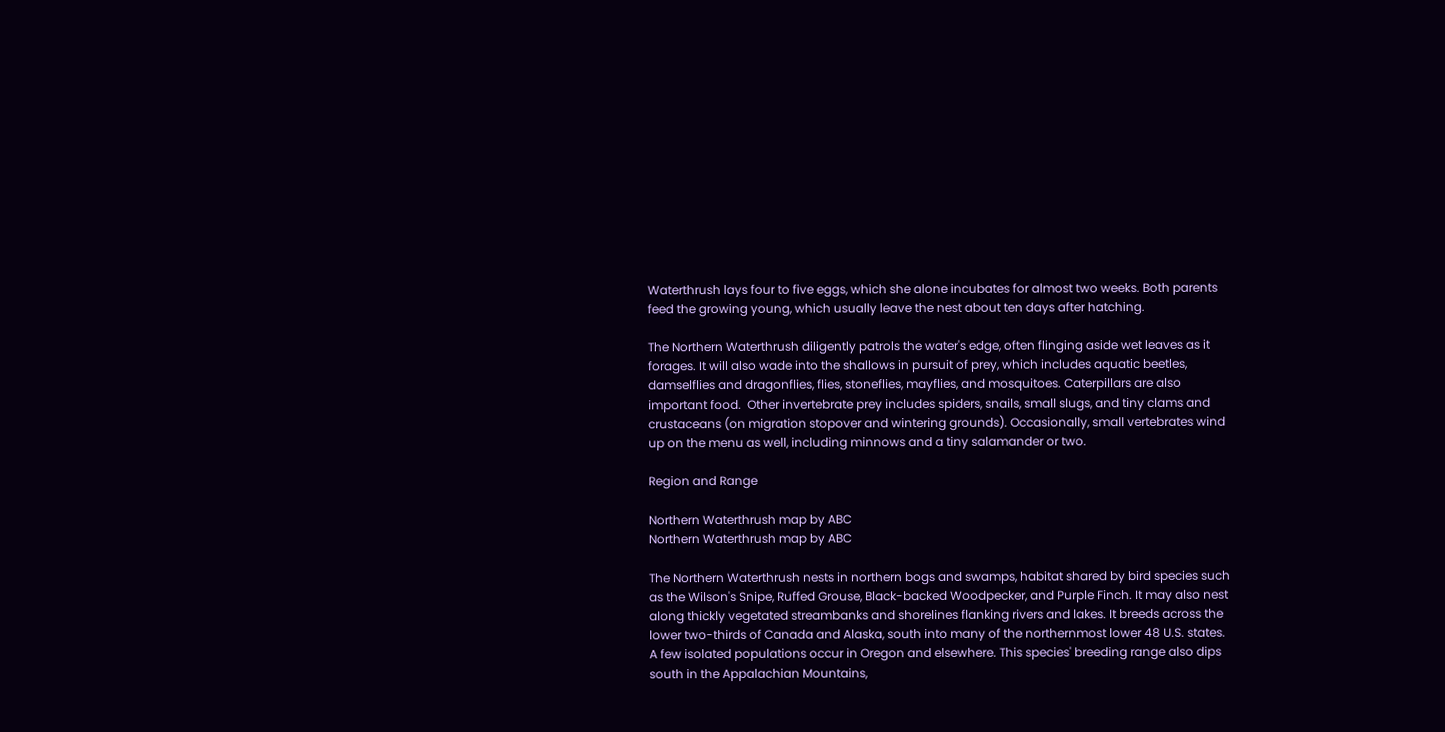Waterthrush lays four to five eggs, which she alone incubates for almost two weeks. Both parents feed the growing young, which usually leave the nest about ten days after hatching.

The Northern Waterthrush diligently patrols the water's edge, often flinging aside wet leaves as it forages. It will also wade into the shallows in pursuit of prey, which includes aquatic beetles, damselflies and dragonflies, flies, stoneflies, mayflies, and mosquitoes. Caterpillars are also important food.  Other invertebrate prey includes spiders, snails, small slugs, and tiny clams and crustaceans (on migration stopover and wintering grounds). Occasionally, small vertebrates wind up on the menu as well, including minnows and a tiny salamander or two.

Region and Range

Northern Waterthrush map by ABC
Northern Waterthrush map by ABC

The Northern Waterthrush nests in northern bogs and swamps, habitat shared by bird species such as the Wilson's Snipe, Ruffed Grouse, Black-backed Woodpecker, and Purple Finch. It may also nest along thickly vegetated streambanks and shorelines flanking rivers and lakes. It breeds across the lower two-thirds of Canada and Alaska, south into many of the northernmost lower 48 U.S. states. A few isolated populations occur in Oregon and elsewhere. This species' breeding range also dips south in the Appalachian Mountains,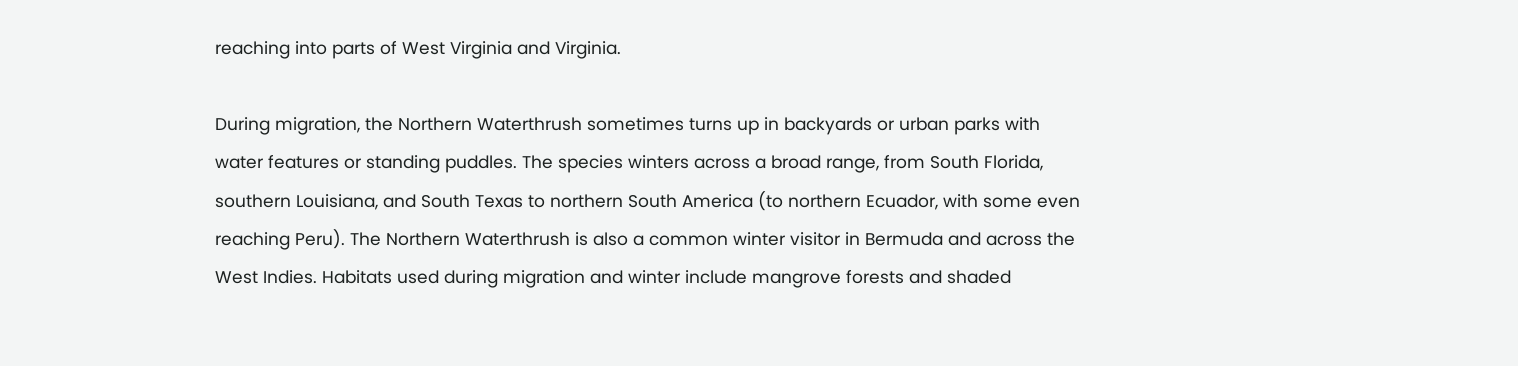reaching into parts of West Virginia and Virginia.

During migration, the Northern Waterthrush sometimes turns up in backyards or urban parks with water features or standing puddles. The species winters across a broad range, from South Florida, southern Louisiana, and South Texas to northern South America (to northern Ecuador, with some even reaching Peru). The Northern Waterthrush is also a common winter visitor in Bermuda and across the West Indies. Habitats used during migration and winter include mangrove forests and shaded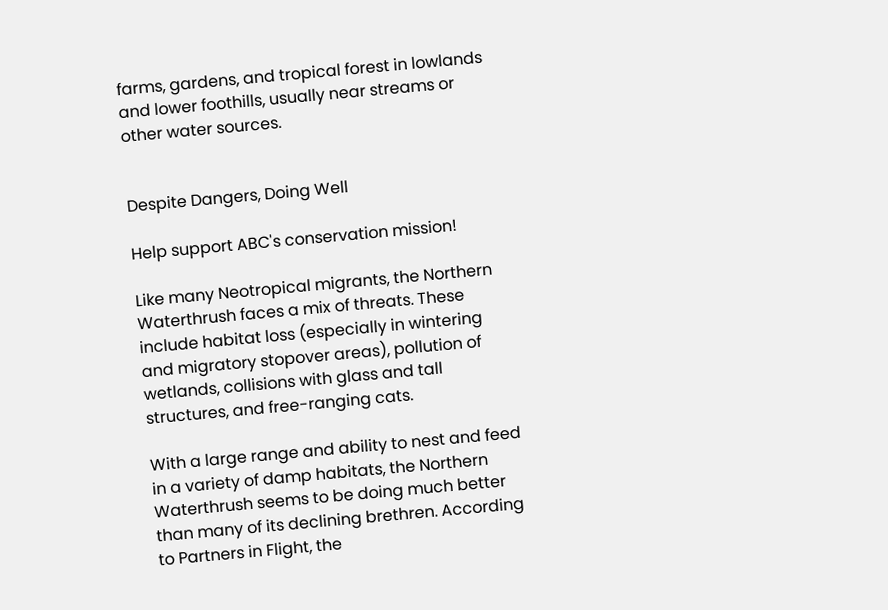farms, gardens, and tropical forest in lowlands and lower foothills, usually near streams or other water sources.


Despite Dangers, Doing Well

Help support ABC's conservation mission!

Like many Neotropical migrants, the Northern Waterthrush faces a mix of threats. These include habitat loss (especially in wintering and migratory stopover areas), pollution of wetlands, collisions with glass and tall structures, and free-ranging cats.

With a large range and ability to nest and feed in a variety of damp habitats, the Northern Waterthrush seems to be doing much better than many of its declining brethren. According to Partners in Flight, the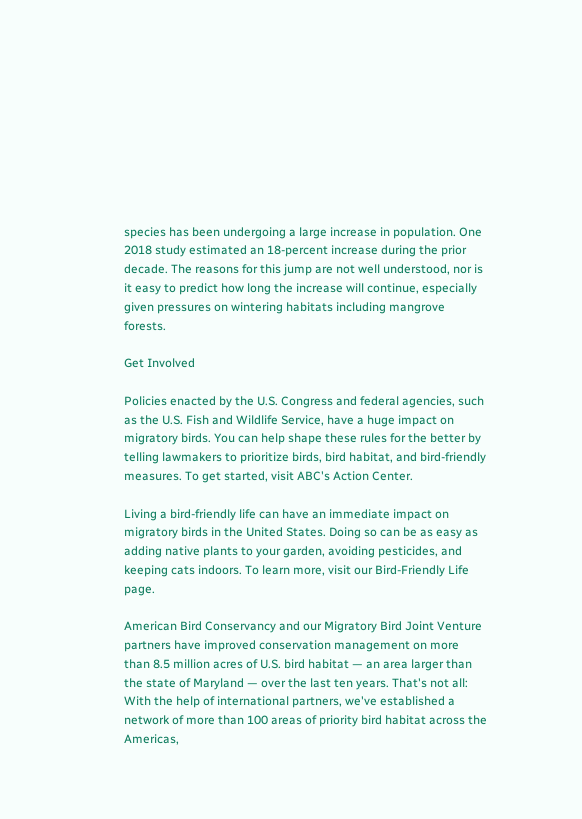species has been undergoing a large increase in population. One 2018 study estimated an 18-percent increase during the prior decade. The reasons for this jump are not well understood, nor is it easy to predict how long the increase will continue, especially given pressures on wintering habitats including mangrove forests.

Get Involved

Policies enacted by the U.S. Congress and federal agencies, such as the U.S. Fish and Wildlife Service, have a huge impact on migratory birds. You can help shape these rules for the better by telling lawmakers to prioritize birds, bird habitat, and bird-friendly measures. To get started, visit ABC's Action Center.

Living a bird-friendly life can have an immediate impact on migratory birds in the United States. Doing so can be as easy as adding native plants to your garden, avoiding pesticides, and keeping cats indoors. To learn more, visit our Bird-Friendly Life page.

American Bird Conservancy and our Migratory Bird Joint Venture partners have improved conservation management on more than 8.5 million acres of U.S. bird habitat — an area larger than the state of Maryland — over the last ten years. That's not all: With the help of international partners, we've established a network of more than 100 areas of priority bird habitat across the Americas,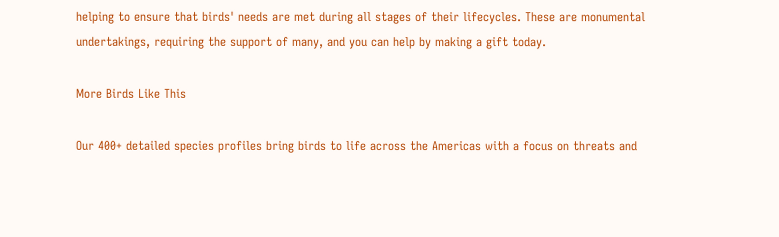helping to ensure that birds' needs are met during all stages of their lifecycles. These are monumental undertakings, requiring the support of many, and you can help by making a gift today.

More Birds Like This

Our 400+ detailed species profiles bring birds to life across the Americas with a focus on threats and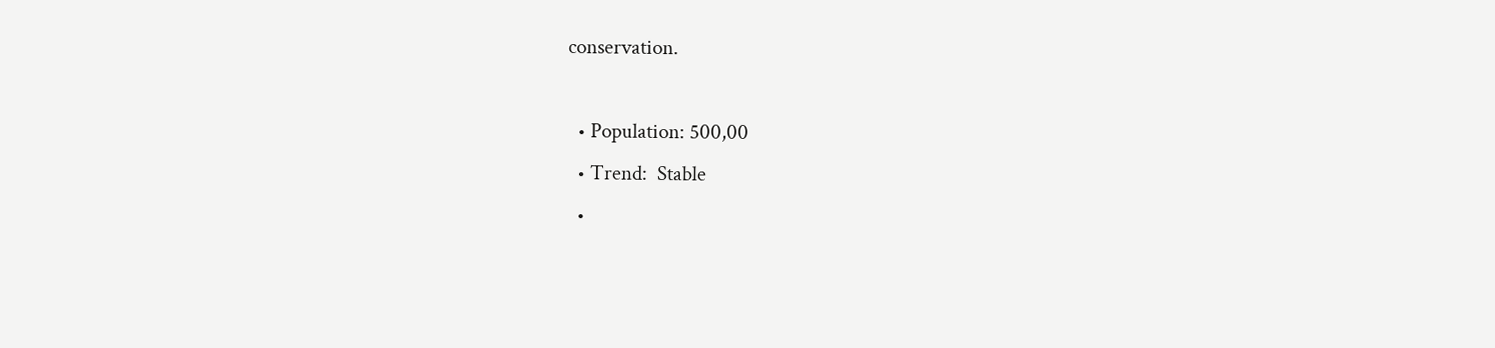conservation.

  • Population: 500,00
  • Trend:  Stable
  •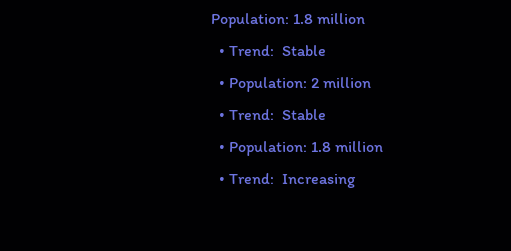Population: 1.8 million
  • Trend:  Stable
  • Population: 2 million
  • Trend:  Stable
  • Population: 1.8 million
  • Trend:  Increasing